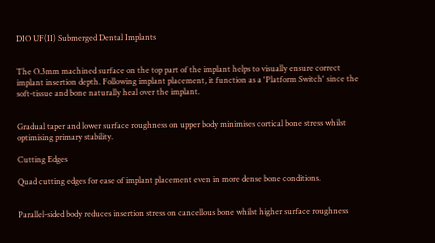DIO UF(II) Submerged Dental Implants


The O.3mm machined surface on the top part of the implant helps to visually ensure correct implant insertion depth. Following implant placement, it function as a 'Platform Switch' since the soft-tissue and bone naturally heal over the implant.


Gradual taper and lower surface roughness on upper body minimises cortical bone stress whilst optimising primary stability.

Cutting Edges

Quad cutting edges for ease of implant placement even in more dense bone conditions.


Parallel-sided body reduces insertion stress on cancellous bone whilst higher surface roughness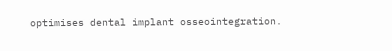optimises dental implant osseointegration.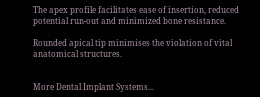The apex profile facilitates ease of insertion, reduced potential run-out and minimized bone resistance.

Rounded apical tip minimises the violation of vital anatomical structures.


More Dental Implant Systems...